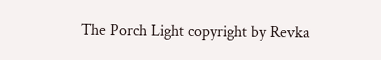The Porch Light copyright by Revka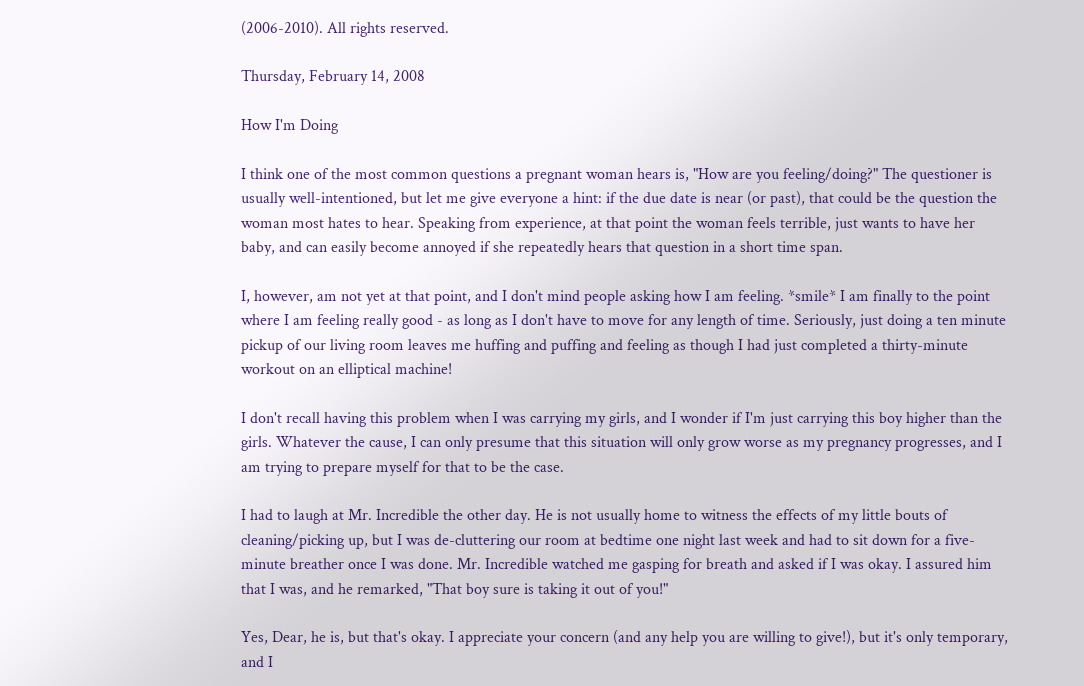(2006-2010). All rights reserved.

Thursday, February 14, 2008

How I'm Doing

I think one of the most common questions a pregnant woman hears is, "How are you feeling/doing?" The questioner is usually well-intentioned, but let me give everyone a hint: if the due date is near (or past), that could be the question the woman most hates to hear. Speaking from experience, at that point the woman feels terrible, just wants to have her baby, and can easily become annoyed if she repeatedly hears that question in a short time span.

I, however, am not yet at that point, and I don't mind people asking how I am feeling. *smile* I am finally to the point where I am feeling really good - as long as I don't have to move for any length of time. Seriously, just doing a ten minute pickup of our living room leaves me huffing and puffing and feeling as though I had just completed a thirty-minute workout on an elliptical machine!

I don't recall having this problem when I was carrying my girls, and I wonder if I'm just carrying this boy higher than the girls. Whatever the cause, I can only presume that this situation will only grow worse as my pregnancy progresses, and I am trying to prepare myself for that to be the case.

I had to laugh at Mr. Incredible the other day. He is not usually home to witness the effects of my little bouts of cleaning/picking up, but I was de-cluttering our room at bedtime one night last week and had to sit down for a five-minute breather once I was done. Mr. Incredible watched me gasping for breath and asked if I was okay. I assured him that I was, and he remarked, "That boy sure is taking it out of you!"

Yes, Dear, he is, but that's okay. I appreciate your concern (and any help you are willing to give!), but it's only temporary, and I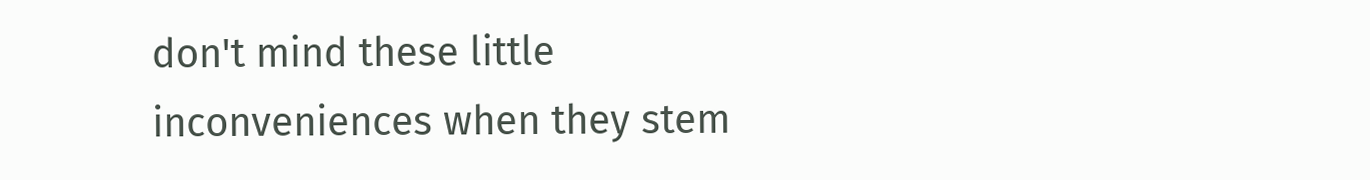don't mind these little inconveniences when they stem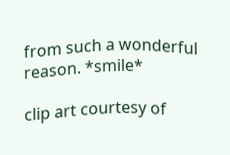from such a wonderful reason. *smile*

clip art courtesy of